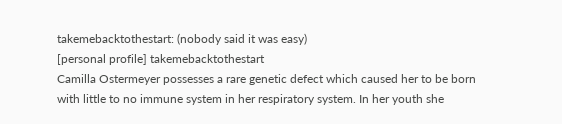takemebacktothestart: (nobody said it was easy)
[personal profile] takemebacktothestart
Camilla Ostermeyer possesses a rare genetic defect which caused her to be born with little to no immune system in her respiratory system. In her youth she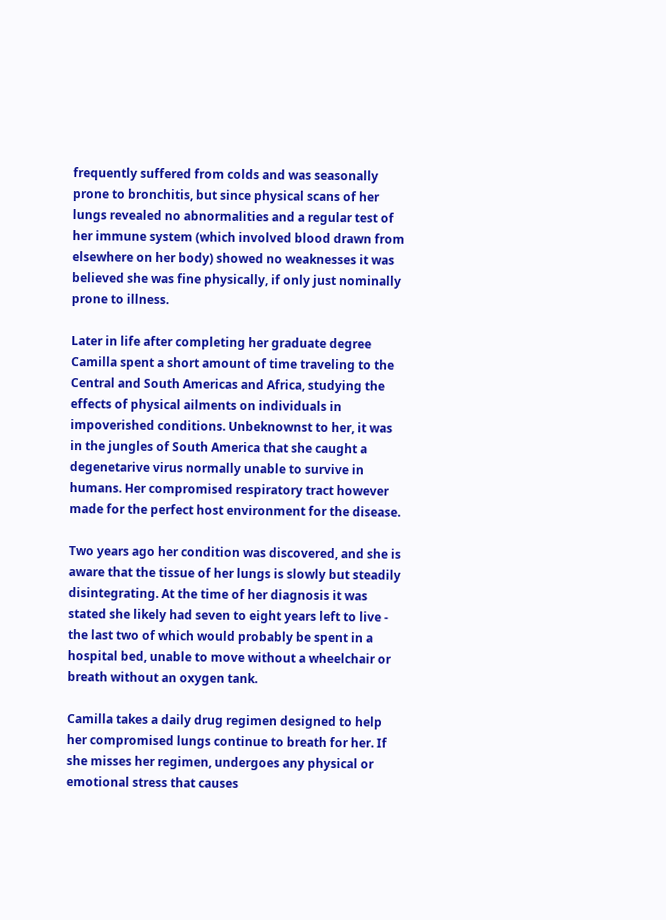frequently suffered from colds and was seasonally prone to bronchitis, but since physical scans of her lungs revealed no abnormalities and a regular test of her immune system (which involved blood drawn from elsewhere on her body) showed no weaknesses it was believed she was fine physically, if only just nominally prone to illness.

Later in life after completing her graduate degree Camilla spent a short amount of time traveling to the Central and South Americas and Africa, studying the effects of physical ailments on individuals in impoverished conditions. Unbeknownst to her, it was in the jungles of South America that she caught a degenetarive virus normally unable to survive in humans. Her compromised respiratory tract however made for the perfect host environment for the disease.

Two years ago her condition was discovered, and she is aware that the tissue of her lungs is slowly but steadily disintegrating. At the time of her diagnosis it was stated she likely had seven to eight years left to live - the last two of which would probably be spent in a hospital bed, unable to move without a wheelchair or breath without an oxygen tank.

Camilla takes a daily drug regimen designed to help her compromised lungs continue to breath for her. If she misses her regimen, undergoes any physical or emotional stress that causes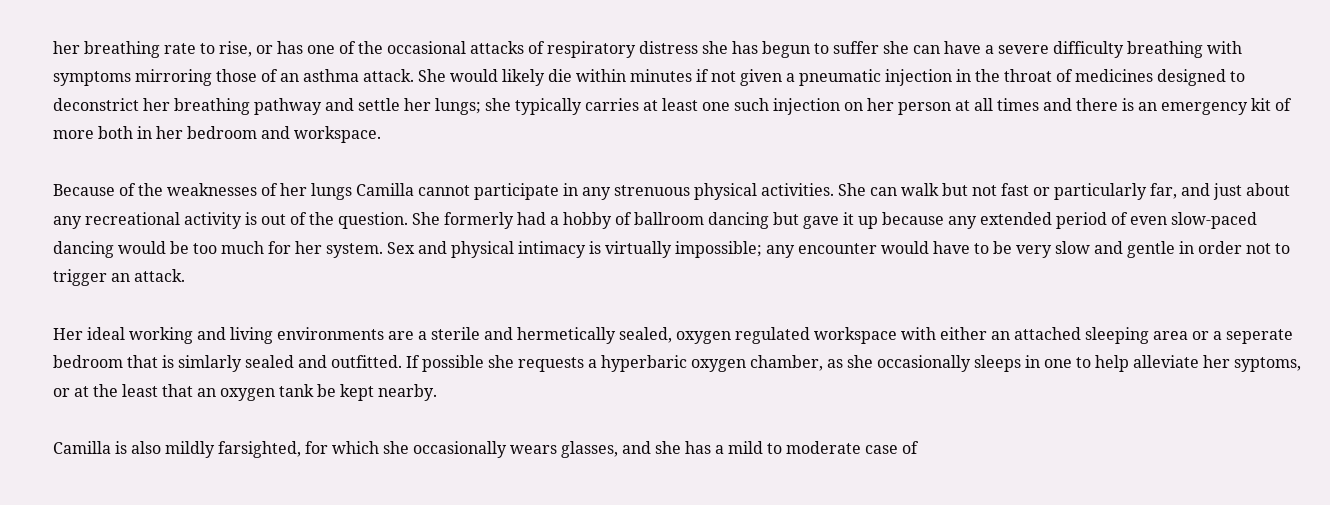her breathing rate to rise, or has one of the occasional attacks of respiratory distress she has begun to suffer she can have a severe difficulty breathing with symptoms mirroring those of an asthma attack. She would likely die within minutes if not given a pneumatic injection in the throat of medicines designed to deconstrict her breathing pathway and settle her lungs; she typically carries at least one such injection on her person at all times and there is an emergency kit of more both in her bedroom and workspace.

Because of the weaknesses of her lungs Camilla cannot participate in any strenuous physical activities. She can walk but not fast or particularly far, and just about any recreational activity is out of the question. She formerly had a hobby of ballroom dancing but gave it up because any extended period of even slow-paced dancing would be too much for her system. Sex and physical intimacy is virtually impossible; any encounter would have to be very slow and gentle in order not to trigger an attack.

Her ideal working and living environments are a sterile and hermetically sealed, oxygen regulated workspace with either an attached sleeping area or a seperate bedroom that is simlarly sealed and outfitted. If possible she requests a hyperbaric oxygen chamber, as she occasionally sleeps in one to help alleviate her syptoms, or at the least that an oxygen tank be kept nearby.

Camilla is also mildly farsighted, for which she occasionally wears glasses, and she has a mild to moderate case of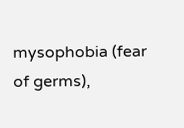mysophobia (fear of germs),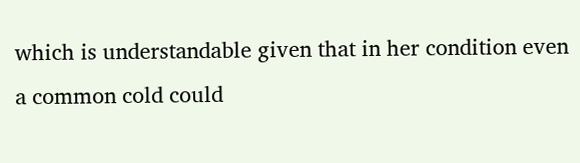which is understandable given that in her condition even a common cold could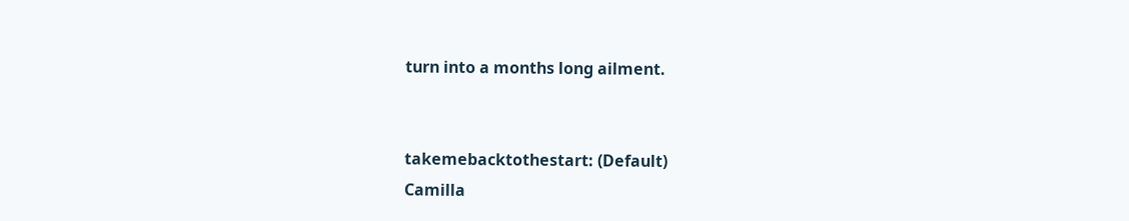turn into a months long ailment.


takemebacktothestart: (Default)
Camilla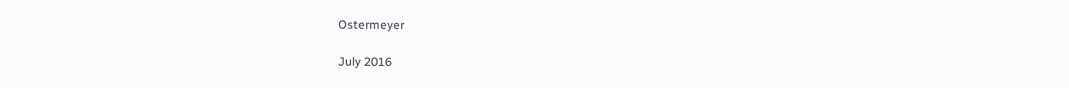Ostermeyer

July 2016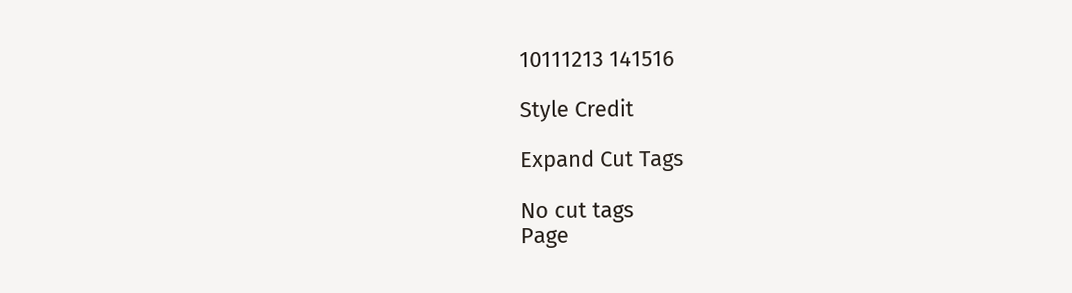10111213 141516

Style Credit

Expand Cut Tags

No cut tags
Page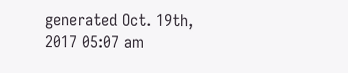generated Oct. 19th, 2017 05:07 am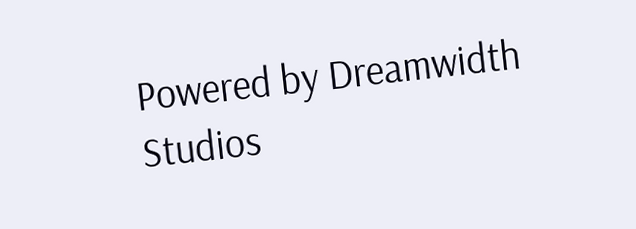Powered by Dreamwidth Studios